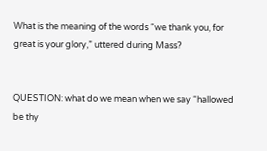What is the meaning of the words “we thank you, for great is your glory,” uttered during Mass?


QUESTION: what do we mean when we say “hallowed be thy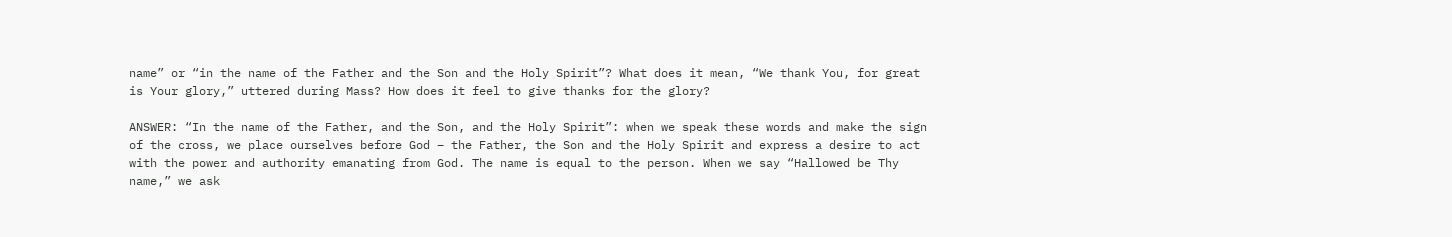name” or “in the name of the Father and the Son and the Holy Spirit”? What does it mean, “We thank You, for great is Your glory,” uttered during Mass? How does it feel to give thanks for the glory?

ANSWER: “In the name of the Father, and the Son, and the Holy Spirit”: when we speak these words and make the sign of the cross, we place ourselves before God – the Father, the Son and the Holy Spirit and express a desire to act with the power and authority emanating from God. The name is equal to the person. When we say “Hallowed be Thy name,” we ask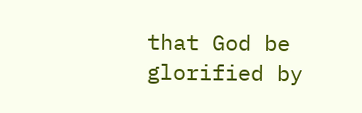that God be glorified by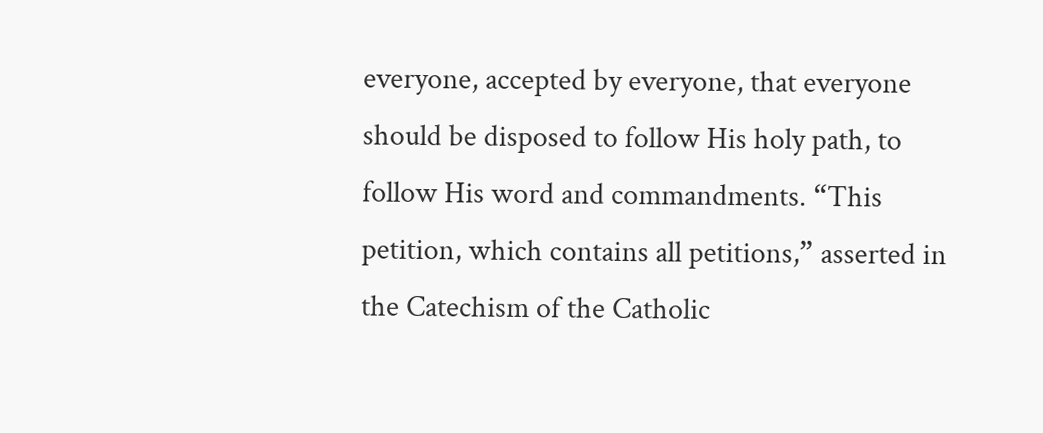everyone, accepted by everyone, that everyone should be disposed to follow His holy path, to follow His word and commandments. “This petition, which contains all petitions,” asserted in the Catechism of the Catholic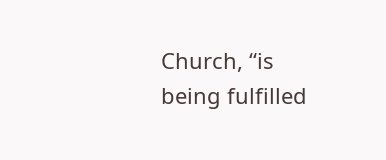Church, “is being fulfilled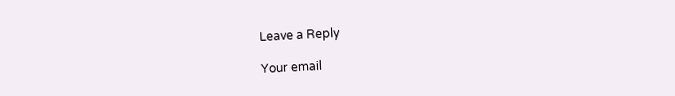Leave a Reply

Your email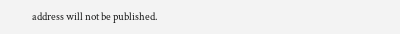address will not be published.